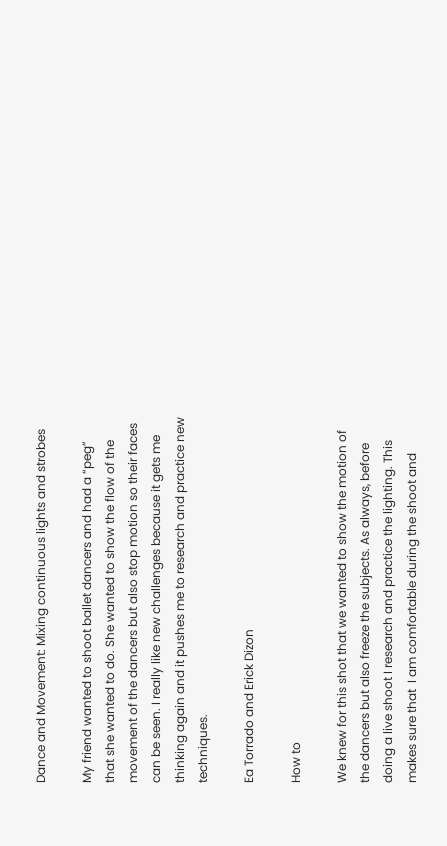Dance and Movement: Mixing continuous lights and strobes

My friend wanted to shoot ballet dancers and had a “peg” that she wanted to do. She wanted to show the flow of the movement of the dancers but also stop motion so their faces can be seen. I really like new challenges because it gets me thinking again and it pushes me to research and practice new techniques.

Ea Torrado and Erick Dizon

How to

We knew for this shot that we wanted to show the motion of the dancers but also freeze the subjects. As always, before doing a live shoot I research and practice the lighting. This makes sure that  I am comfortable during the shoot and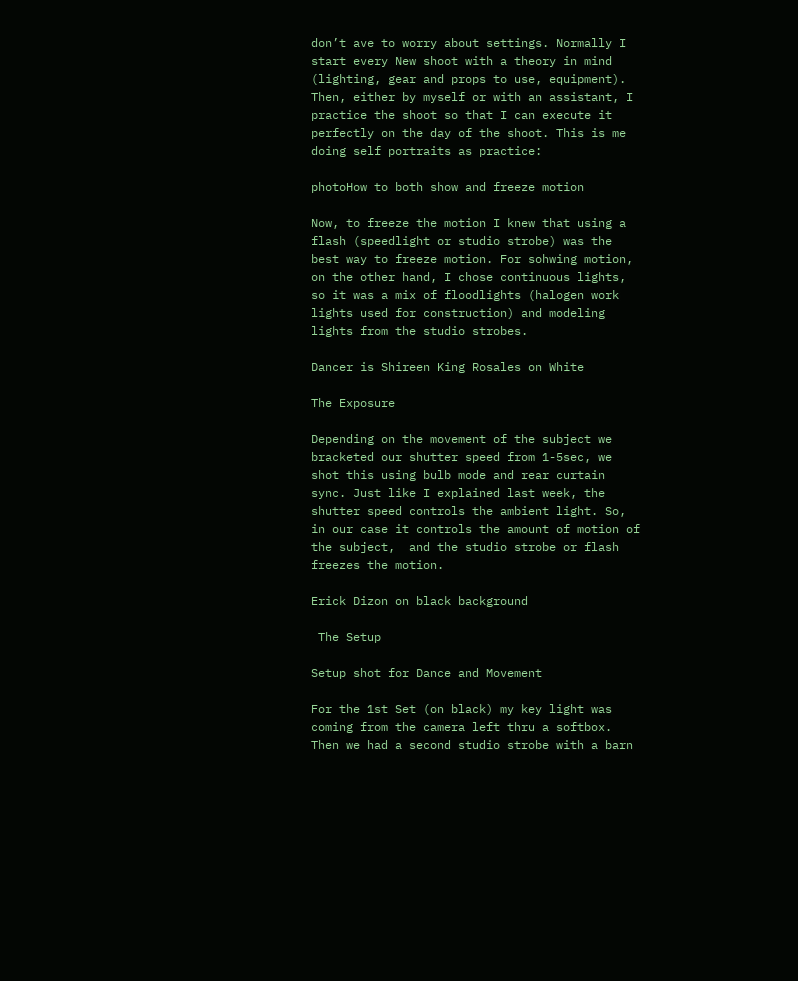don’t ave to worry about settings. Normally I start every New shoot with a theory in mind (lighting, gear and props to use, equipment). Then, either by myself or with an assistant, I practice the shoot so that I can execute it perfectly on the day of the shoot. This is me doing self portraits as practice:

photoHow to both show and freeze motion

Now, to freeze the motion I knew that using a flash (speedlight or studio strobe) was the best way to freeze motion. For sohwing motion, on the other hand, I chose continuous lights, so it was a mix of floodlights (halogen work lights used for construction) and modeling lights from the studio strobes.

Dancer is Shireen King Rosales on White

The Exposure

Depending on the movement of the subject we bracketed our shutter speed from 1-5sec, we shot this using bulb mode and rear curtain sync. Just like I explained last week, the shutter speed controls the ambient light. So, in our case it controls the amount of motion of the subject,  and the studio strobe or flash freezes the motion.

Erick Dizon on black background

 The Setup

Setup shot for Dance and Movement

For the 1st Set (on black) my key light was coming from the camera left thru a softbox. Then we had a second studio strobe with a barn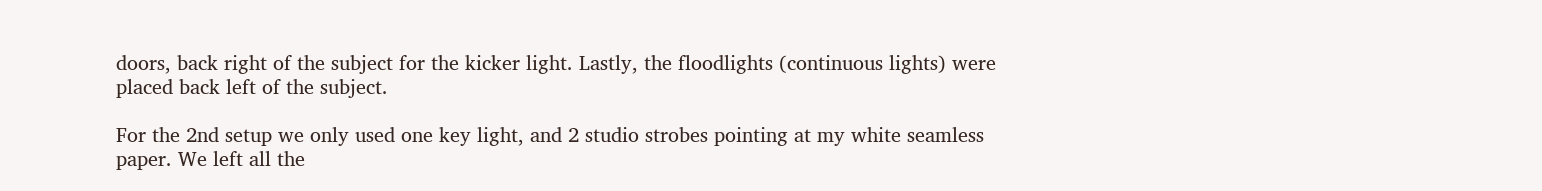doors, back right of the subject for the kicker light. Lastly, the floodlights (continuous lights) were placed back left of the subject.

For the 2nd setup we only used one key light, and 2 studio strobes pointing at my white seamless paper. We left all the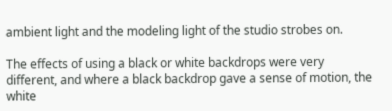ambient light and the modeling light of the studio strobes on.

The effects of using a black or white backdrops were very different, and where a black backdrop gave a sense of motion, the white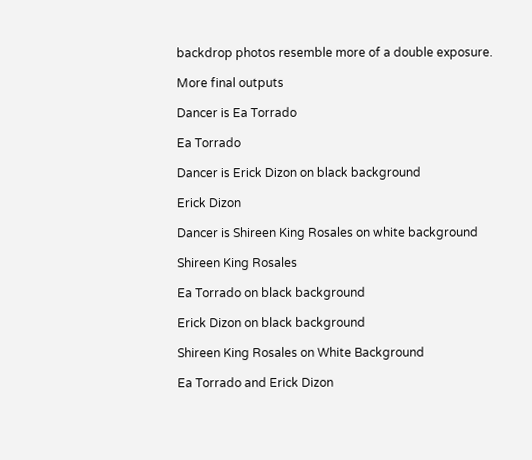backdrop photos resemble more of a double exposure.

More final outputs

Dancer is Ea Torrado

Ea Torrado

Dancer is Erick Dizon on black background

Erick Dizon

Dancer is Shireen King Rosales on white background

Shireen King Rosales

Ea Torrado on black background

Erick Dizon on black background

Shireen King Rosales on White Background

Ea Torrado and Erick Dizon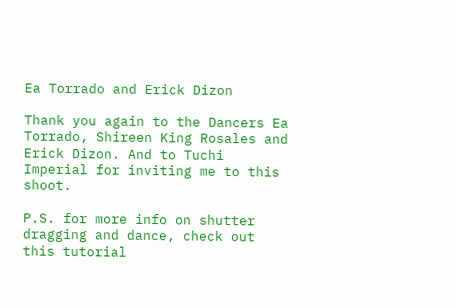Ea Torrado and Erick Dizon

Thank you again to the Dancers Ea Torrado, Shireen King Rosales and Erick Dizon. And to Tuchi Imperial for inviting me to this shoot.

P.S. for more info on shutter dragging and dance, check out this tutorial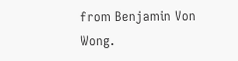from Benjamin Von Wong.